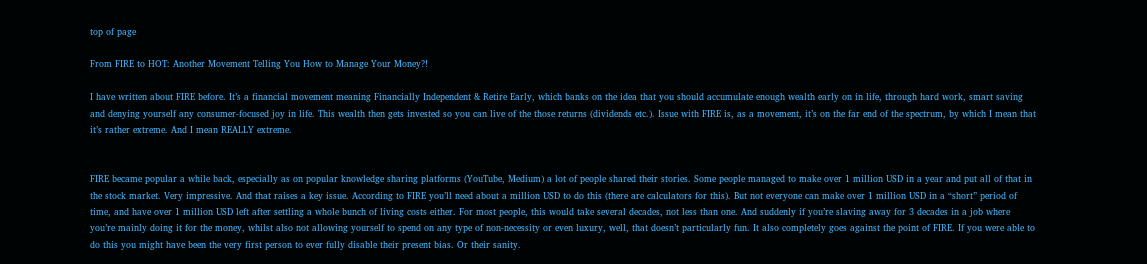top of page

From FIRE to HOT: Another Movement Telling You How to Manage Your Money?!

I have written about FIRE before. It’s a financial movement meaning Financially Independent & Retire Early, which banks on the idea that you should accumulate enough wealth early on in life, through hard work, smart saving and denying yourself any consumer-focused joy in life. This wealth then gets invested so you can live of the those returns (dividends etc.). Issue with FIRE is, as a movement, it’s on the far end of the spectrum, by which I mean that it’s rather extreme. And I mean REALLY extreme.


FIRE became popular a while back, especially as on popular knowledge sharing platforms (YouTube, Medium) a lot of people shared their stories. Some people managed to make over 1 million USD in a year and put all of that in the stock market. Very impressive. And that raises a key issue. According to FIRE you’ll need about a million USD to do this (there are calculators for this). But not everyone can make over 1 million USD in a “short” period of time, and have over 1 million USD left after settling a whole bunch of living costs either. For most people, this would take several decades, not less than one. And suddenly if you’re slaving away for 3 decades in a job where you’re mainly doing it for the money, whilst also not allowing yourself to spend on any type of non-necessity or even luxury, well, that doesn’t particularly fun. It also completely goes against the point of FIRE. If you were able to do this you might have been the very first person to ever fully disable their present bias. Or their sanity.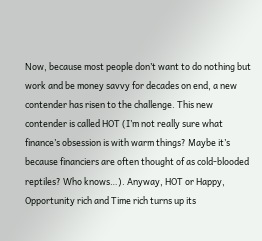Now, because most people don’t want to do nothing but work and be money savvy for decades on end, a new contender has risen to the challenge. This new contender is called HOT (I’m not really sure what finance’s obsession is with warm things? Maybe it’s because financiers are often thought of as cold-blooded reptiles? Who knows…). Anyway, HOT or Happy, Opportunity rich and Time rich turns up its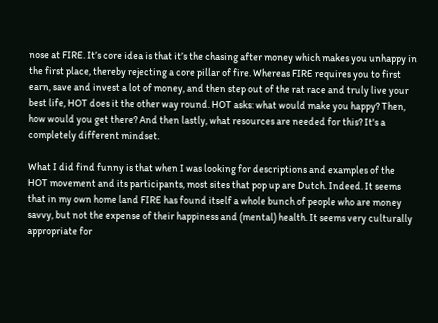nose at FIRE. It’s core idea is that it’s the chasing after money which makes you unhappy in the first place, thereby rejecting a core pillar of fire. Whereas FIRE requires you to first earn, save and invest a lot of money, and then step out of the rat race and truly live your best life, HOT does it the other way round. HOT asks: what would make you happy? Then, how would you get there? And then lastly, what resources are needed for this? It's a completely different mindset.

What I did find funny is that when I was looking for descriptions and examples of the HOT movement and its participants, most sites that pop up are Dutch. Indeed. It seems that in my own home land FIRE has found itself a whole bunch of people who are money savvy, but not the expense of their happiness and (mental) health. It seems very culturally appropriate for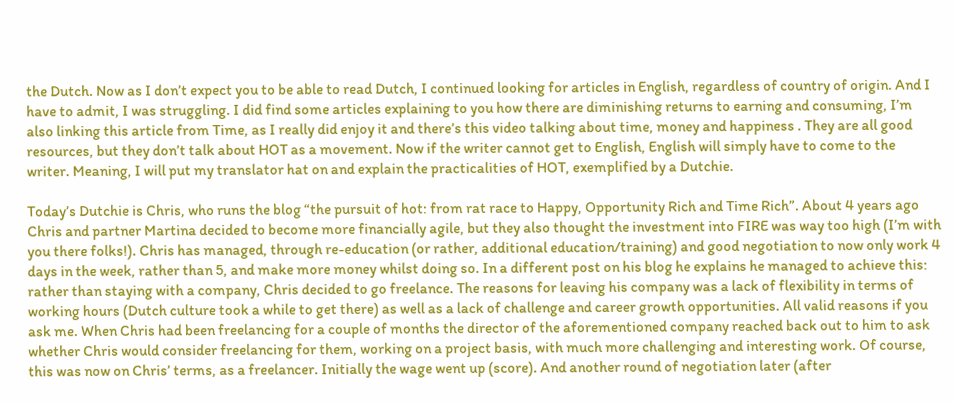the Dutch. Now as I don’t expect you to be able to read Dutch, I continued looking for articles in English, regardless of country of origin. And I have to admit, I was struggling. I did find some articles explaining to you how there are diminishing returns to earning and consuming, I’m also linking this article from Time, as I really did enjoy it and there’s this video talking about time, money and happiness . They are all good resources, but they don’t talk about HOT as a movement. Now if the writer cannot get to English, English will simply have to come to the writer. Meaning, I will put my translator hat on and explain the practicalities of HOT, exemplified by a Dutchie.

Today’s Dutchie is Chris, who runs the blog “the pursuit of hot: from rat race to Happy, Opportunity Rich and Time Rich”. About 4 years ago Chris and partner Martina decided to become more financially agile, but they also thought the investment into FIRE was way too high (I’m with you there folks!). Chris has managed, through re-education (or rather, additional education/training) and good negotiation to now only work 4 days in the week, rather than 5, and make more money whilst doing so. In a different post on his blog he explains he managed to achieve this: rather than staying with a company, Chris decided to go freelance. The reasons for leaving his company was a lack of flexibility in terms of working hours (Dutch culture took a while to get there) as well as a lack of challenge and career growth opportunities. All valid reasons if you ask me. When Chris had been freelancing for a couple of months the director of the aforementioned company reached back out to him to ask whether Chris would consider freelancing for them, working on a project basis, with much more challenging and interesting work. Of course, this was now on Chris’ terms, as a freelancer. Initially the wage went up (score). And another round of negotiation later (after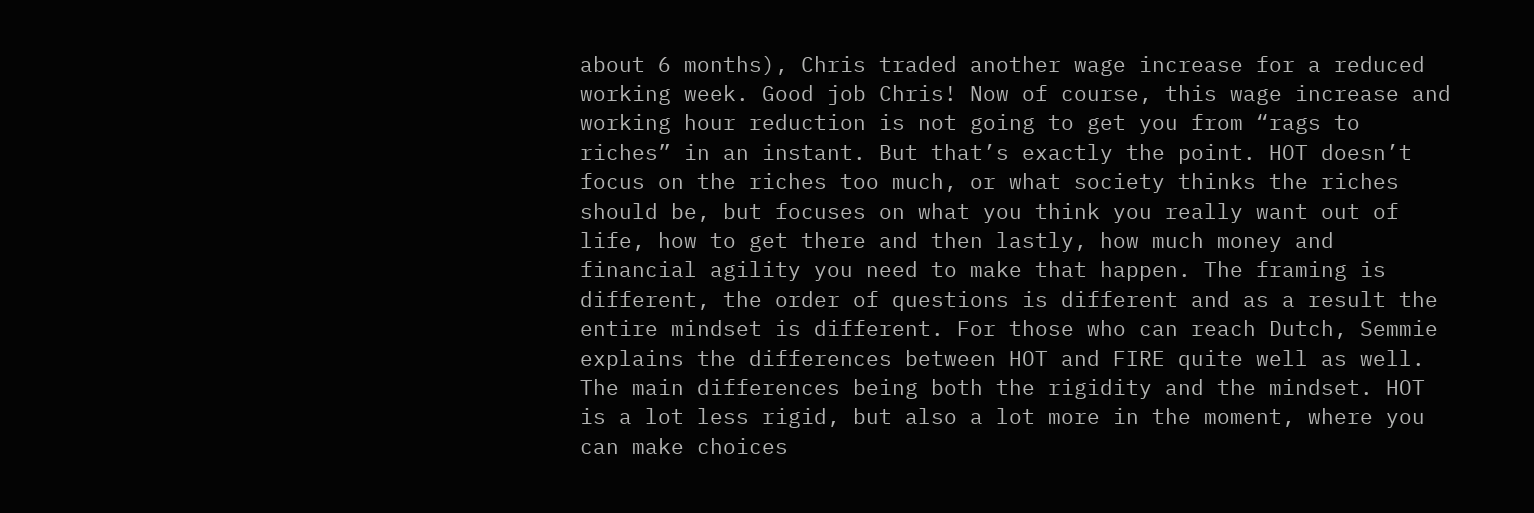about 6 months), Chris traded another wage increase for a reduced working week. Good job Chris! Now of course, this wage increase and working hour reduction is not going to get you from “rags to riches” in an instant. But that’s exactly the point. HOT doesn’t focus on the riches too much, or what society thinks the riches should be, but focuses on what you think you really want out of life, how to get there and then lastly, how much money and financial agility you need to make that happen. The framing is different, the order of questions is different and as a result the entire mindset is different. For those who can reach Dutch, Semmie explains the differences between HOT and FIRE quite well as well. The main differences being both the rigidity and the mindset. HOT is a lot less rigid, but also a lot more in the moment, where you can make choices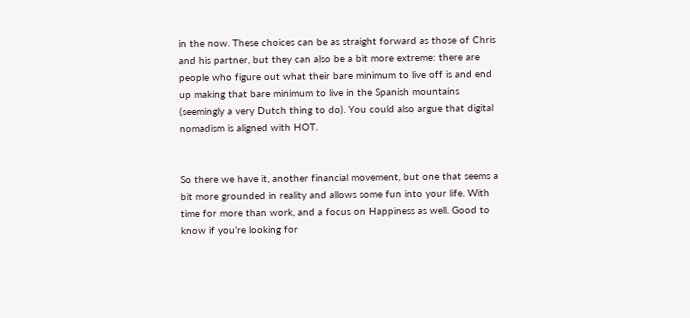in the now. These choices can be as straight forward as those of Chris and his partner, but they can also be a bit more extreme: there are people who figure out what their bare minimum to live off is and end up making that bare minimum to live in the Spanish mountains (seemingly a very Dutch thing to do). You could also argue that digital nomadism is aligned with HOT.


So there we have it, another financial movement, but one that seems a bit more grounded in reality and allows some fun into your life. With time for more than work, and a focus on Happiness as well. Good to know if you’re looking for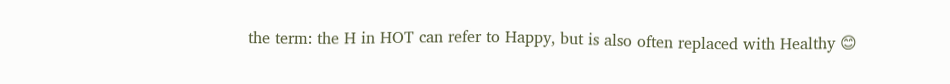the term: the H in HOT can refer to Happy, but is also often replaced with Healthy 😊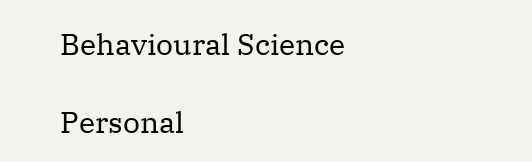Behavioural Science

Personal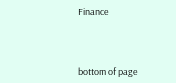Finance



bottom of page